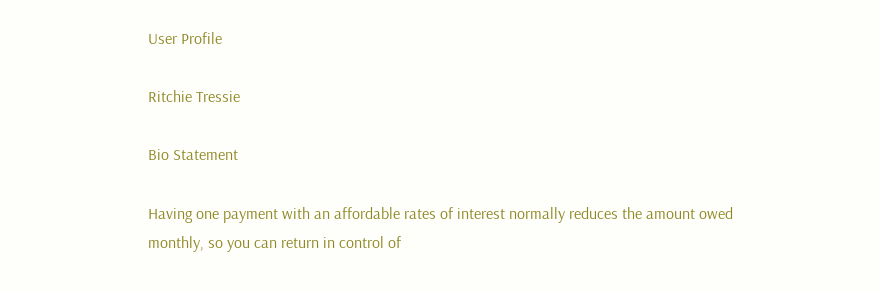User Profile

Ritchie Tressie

Bio Statement

Having one payment with an affordable rates of interest normally reduces the amount owed monthly, so you can return in control of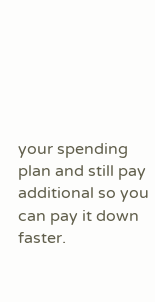your spending plan and still pay additional so you can pay it down faster.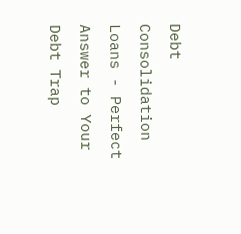Debt Consolidation Loans - Perfect Answer to Your Debt Trap